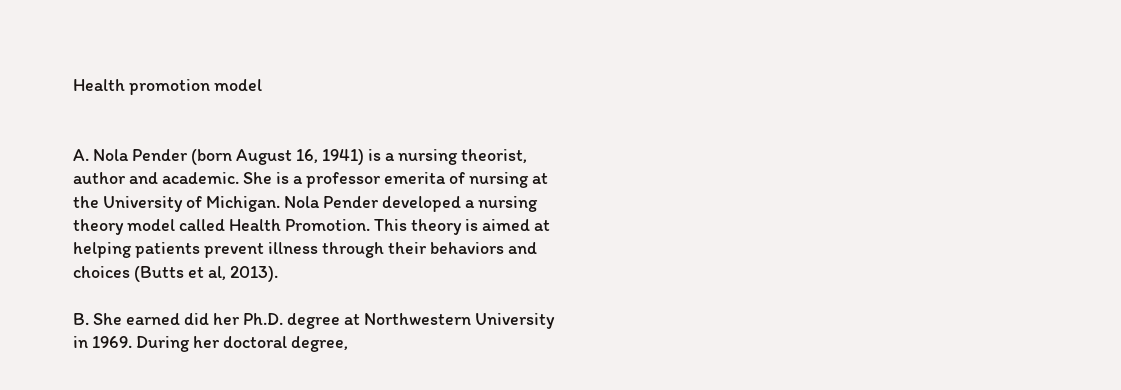Health promotion model


A. Nola Pender (born August 16, 1941) is a nursing theorist, author and academic. She is a professor emerita of nursing at the University of Michigan. Nola Pender developed a nursing theory model called Health Promotion. This theory is aimed at helping patients prevent illness through their behaviors and choices (Butts et al, 2013).

B. She earned did her Ph.D. degree at Northwestern University in 1969. During her doctoral degree,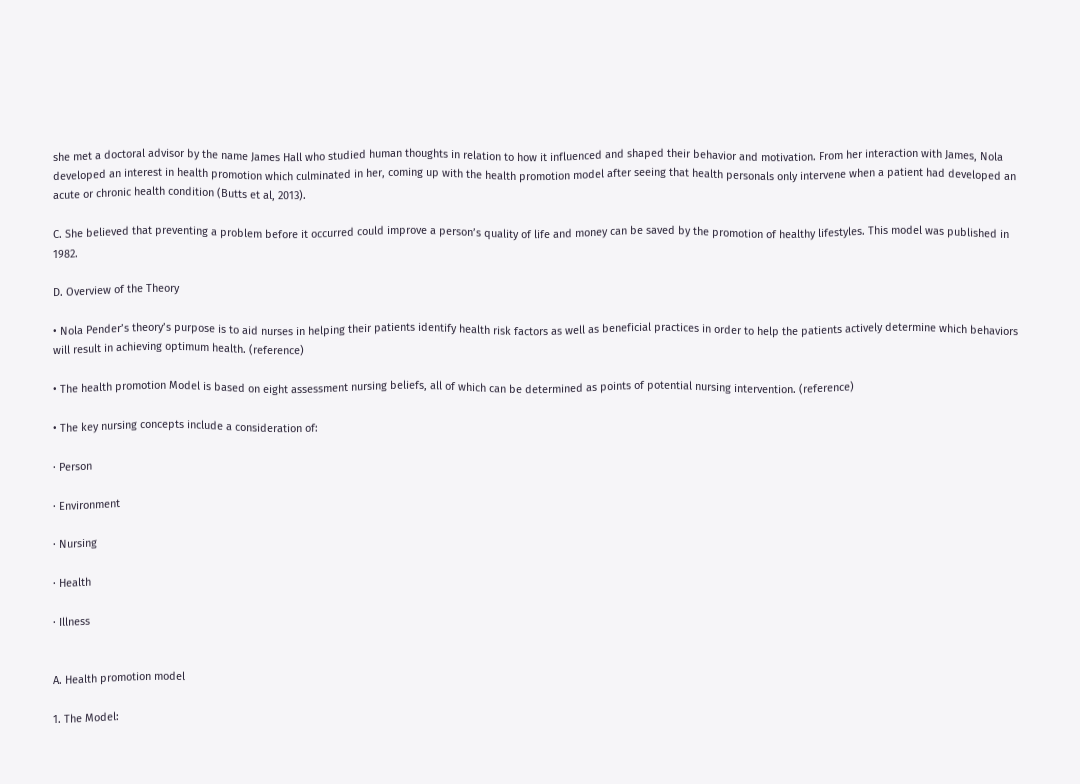she met a doctoral advisor by the name James Hall who studied human thoughts in relation to how it influenced and shaped their behavior and motivation. From her interaction with James, Nola developed an interest in health promotion which culminated in her, coming up with the health promotion model after seeing that health personals only intervene when a patient had developed an acute or chronic health condition (Butts et al, 2013).

C. She believed that preventing a problem before it occurred could improve a person’s quality of life and money can be saved by the promotion of healthy lifestyles. This model was published in 1982.

D. Overview of the Theory

• Nola Pender’s theory’s purpose is to aid nurses in helping their patients identify health risk factors as well as beneficial practices in order to help the patients actively determine which behaviors will result in achieving optimum health. (reference)

• The health promotion Model is based on eight assessment nursing beliefs, all of which can be determined as points of potential nursing intervention. (reference)

• The key nursing concepts include a consideration of:

· Person

· Environment

· Nursing

· Health

· Illness


A. Health promotion model

1. The Model: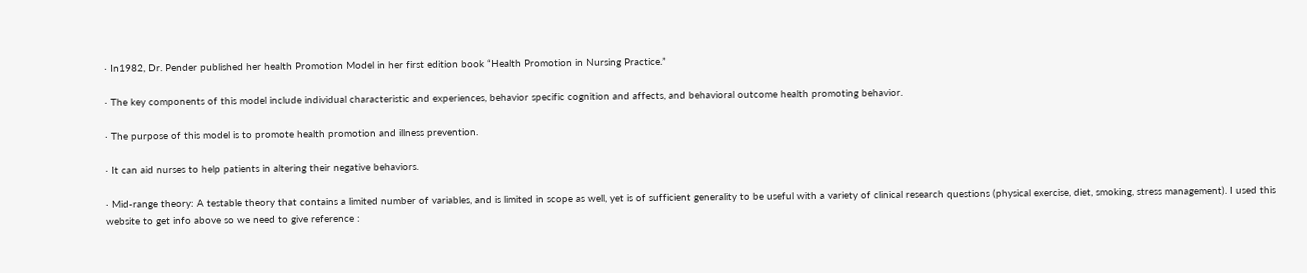· In1982, Dr. Pender published her health Promotion Model in her first edition book “Health Promotion in Nursing Practice.”

· The key components of this model include individual characteristic and experiences, behavior specific cognition and affects, and behavioral outcome health promoting behavior.

· The purpose of this model is to promote health promotion and illness prevention.

· It can aid nurses to help patients in altering their negative behaviors.

· Mid-range theory: A testable theory that contains a limited number of variables, and is limited in scope as well, yet is of sufficient generality to be useful with a variety of clinical research questions (physical exercise, diet, smoking, stress management). I used this website to get info above so we need to give reference :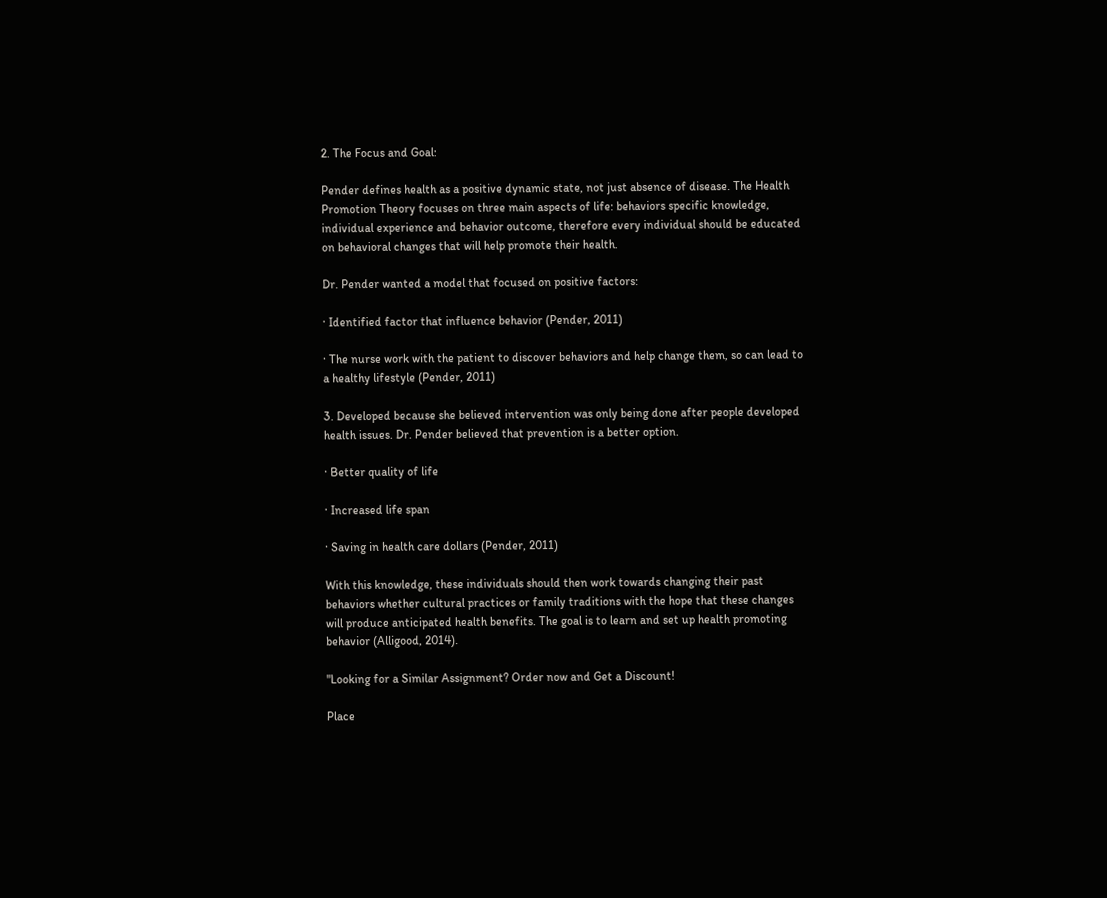2. The Focus and Goal:

Pender defines health as a positive dynamic state, not just absence of disease. The Health Promotion Theory focuses on three main aspects of life: behaviors specific knowledge, individual experience and behavior outcome, therefore every individual should be educated on behavioral changes that will help promote their health.

Dr. Pender wanted a model that focused on positive factors:

· Identified factor that influence behavior (Pender, 2011)

· The nurse work with the patient to discover behaviors and help change them, so can lead to a healthy lifestyle (Pender, 2011)

3. Developed because she believed intervention was only being done after people developed health issues. Dr. Pender believed that prevention is a better option.

· Better quality of life

· Increased life span

· Saving in health care dollars (Pender, 2011)

With this knowledge, these individuals should then work towards changing their past behaviors whether cultural practices or family traditions with the hope that these changes will produce anticipated health benefits. The goal is to learn and set up health promoting behavior (Alligood, 2014).

"Looking for a Similar Assignment? Order now and Get a Discount!

Place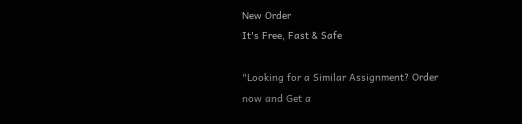New Order
It's Free, Fast & Safe

"Looking for a Similar Assignment? Order now and Get a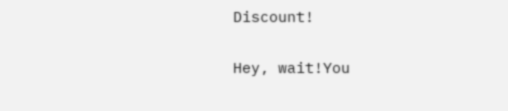Discount!

Hey, wait!You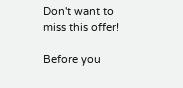Don't want to miss this offer!

Before you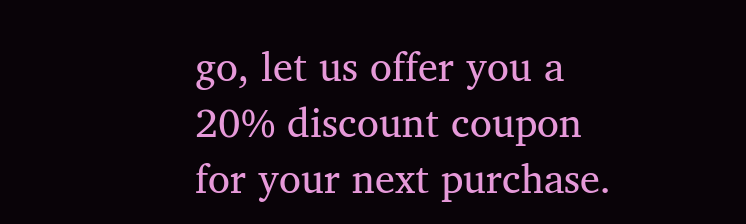go, let us offer you a 20% discount coupon for your next purchase.